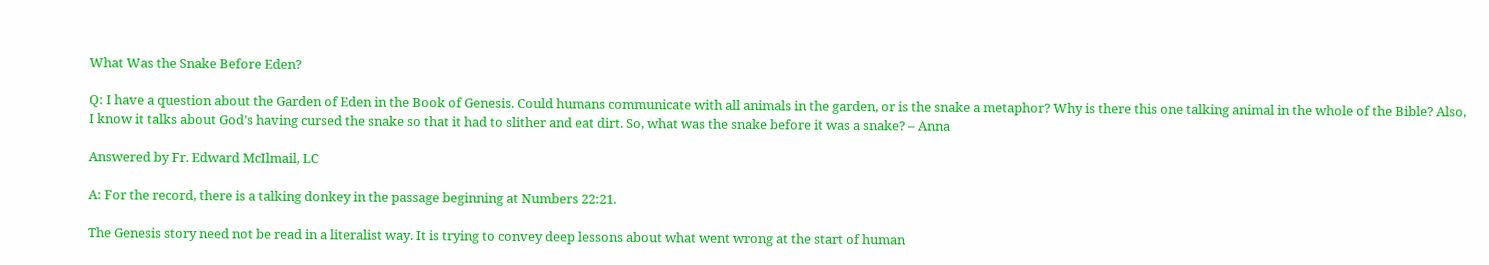What Was the Snake Before Eden?

Q: I have a question about the Garden of Eden in the Book of Genesis. Could humans communicate with all animals in the garden, or is the snake a metaphor? Why is there this one talking animal in the whole of the Bible? Also, I know it talks about God’s having cursed the snake so that it had to slither and eat dirt. So, what was the snake before it was a snake? – Anna

Answered by Fr. Edward McIlmail, LC

A: For the record, there is a talking donkey in the passage beginning at Numbers 22:21.

The Genesis story need not be read in a literalist way. It is trying to convey deep lessons about what went wrong at the start of human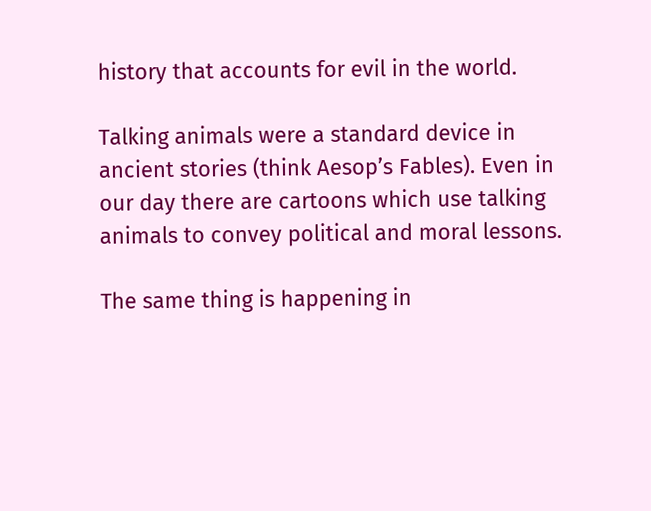history that accounts for evil in the world.

Talking animals were a standard device in ancient stories (think Aesop’s Fables). Even in our day there are cartoons which use talking animals to convey political and moral lessons.

The same thing is happening in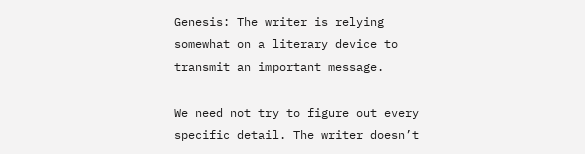Genesis: The writer is relying somewhat on a literary device to transmit an important message.

We need not try to figure out every specific detail. The writer doesn’t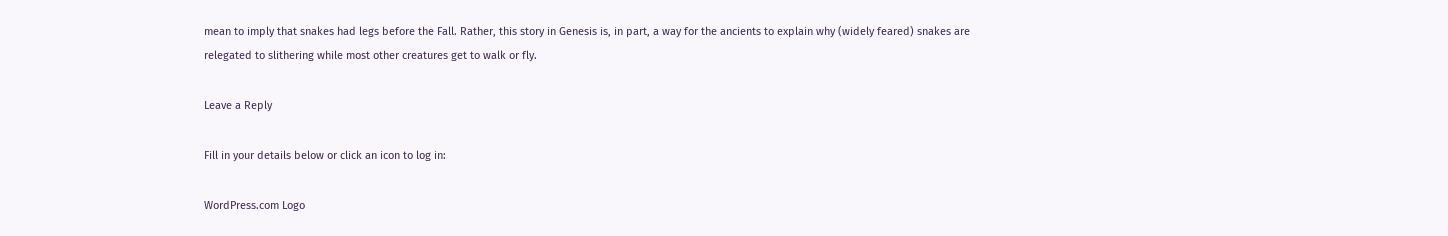mean to imply that snakes had legs before the Fall. Rather, this story in Genesis is, in part, a way for the ancients to explain why (widely feared) snakes are relegated to slithering while most other creatures get to walk or fly.

Leave a Reply

Fill in your details below or click an icon to log in:

WordPress.com Logo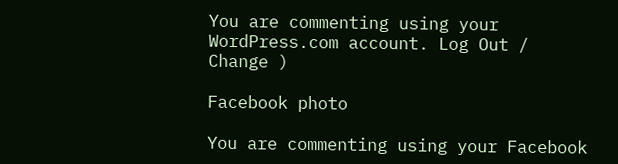You are commenting using your WordPress.com account. Log Out /  Change )

Facebook photo

You are commenting using your Facebook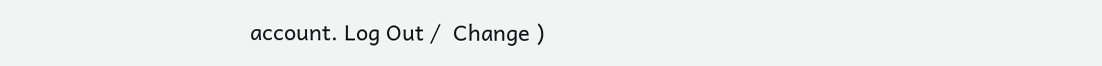account. Log Out /  Change )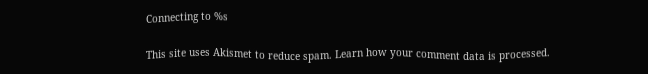Connecting to %s

This site uses Akismet to reduce spam. Learn how your comment data is processed.